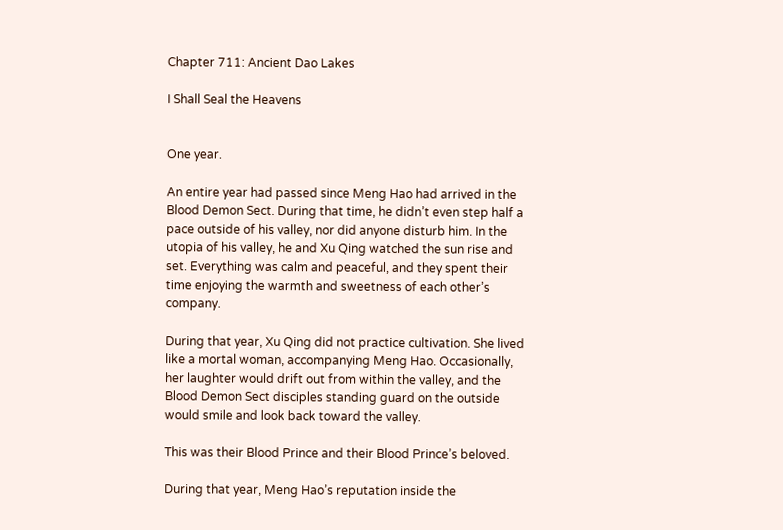Chapter 711: Ancient Dao Lakes

I Shall Seal the Heavens


One year.

An entire year had passed since Meng Hao had arrived in the Blood Demon Sect. During that time, he didn’t even step half a pace outside of his valley, nor did anyone disturb him. In the utopia of his valley, he and Xu Qing watched the sun rise and set. Everything was calm and peaceful, and they spent their time enjoying the warmth and sweetness of each other’s company.

During that year, Xu Qing did not practice cultivation. She lived like a mortal woman, accompanying Meng Hao. Occasionally, her laughter would drift out from within the valley, and the Blood Demon Sect disciples standing guard on the outside would smile and look back toward the valley.

This was their Blood Prince and their Blood Prince’s beloved.

During that year, Meng Hao’s reputation inside the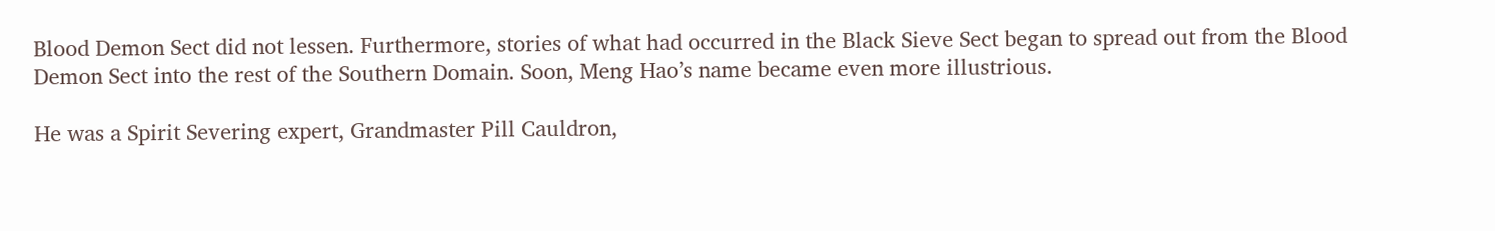Blood Demon Sect did not lessen. Furthermore, stories of what had occurred in the Black Sieve Sect began to spread out from the Blood Demon Sect into the rest of the Southern Domain. Soon, Meng Hao’s name became even more illustrious.

He was a Spirit Severing expert, Grandmaster Pill Cauldron,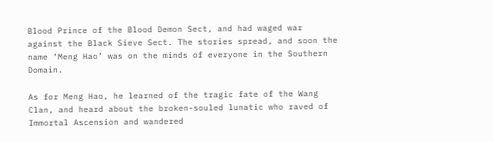Blood Prince of the Blood Demon Sect, and had waged war against the Black Sieve Sect. The stories spread, and soon the name ‘Meng Hao’ was on the minds of everyone in the Southern Domain.

As for Meng Hao, he learned of the tragic fate of the Wang Clan, and heard about the broken-souled lunatic who raved of Immortal Ascension and wandered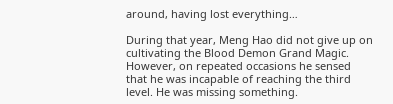around, having lost everything…

During that year, Meng Hao did not give up on cultivating the Blood Demon Grand Magic. However, on repeated occasions he sensed that he was incapable of reaching the third level. He was missing something.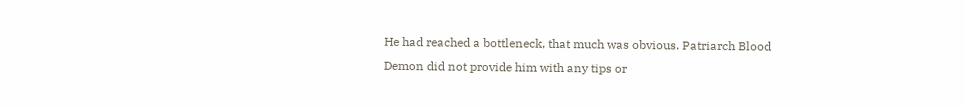He had reached a bottleneck, that much was obvious. Patriarch Blood Demon did not provide him with any tips or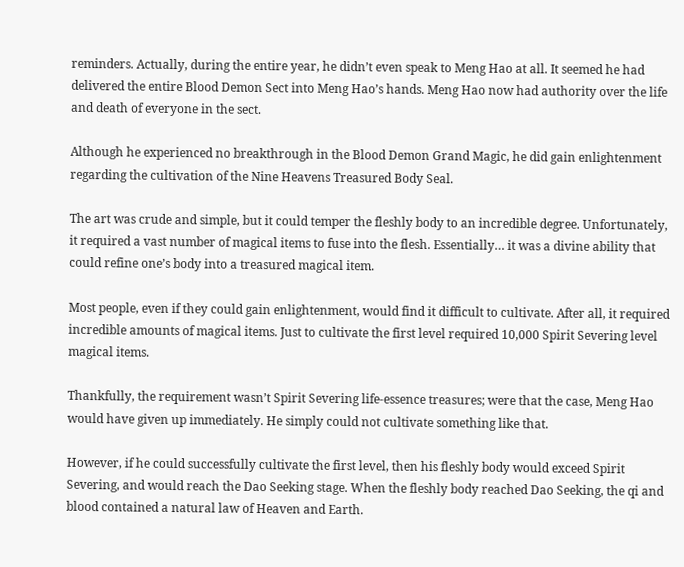reminders. Actually, during the entire year, he didn’t even speak to Meng Hao at all. It seemed he had delivered the entire Blood Demon Sect into Meng Hao’s hands. Meng Hao now had authority over the life and death of everyone in the sect.

Although he experienced no breakthrough in the Blood Demon Grand Magic, he did gain enlightenment regarding the cultivation of the Nine Heavens Treasured Body Seal.

The art was crude and simple, but it could temper the fleshly body to an incredible degree. Unfortunately, it required a vast number of magical items to fuse into the flesh. Essentially… it was a divine ability that could refine one’s body into a treasured magical item.

Most people, even if they could gain enlightenment, would find it difficult to cultivate. After all, it required incredible amounts of magical items. Just to cultivate the first level required 10,000 Spirit Severing level magical items.

Thankfully, the requirement wasn’t Spirit Severing life-essence treasures; were that the case, Meng Hao would have given up immediately. He simply could not cultivate something like that.

However, if he could successfully cultivate the first level, then his fleshly body would exceed Spirit Severing, and would reach the Dao Seeking stage. When the fleshly body reached Dao Seeking, the qi and blood contained a natural law of Heaven and Earth.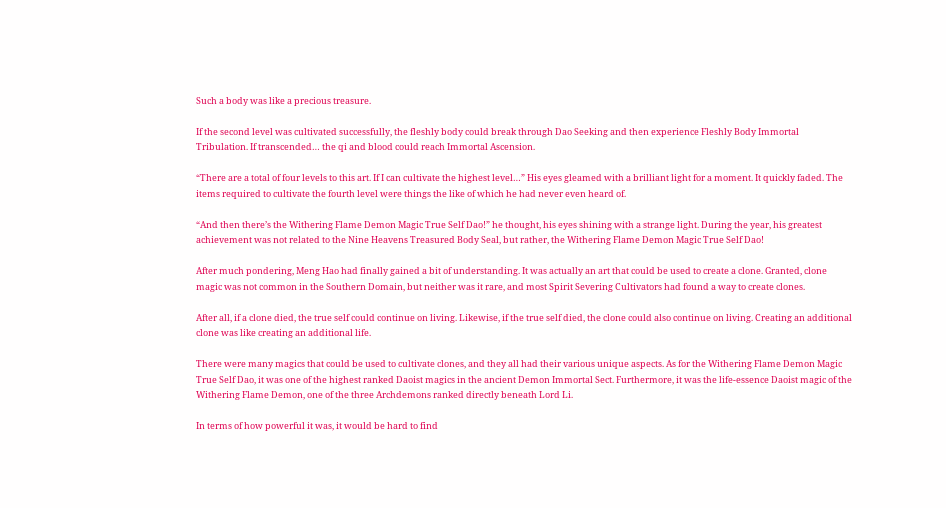Such a body was like a precious treasure.

If the second level was cultivated successfully, the fleshly body could break through Dao Seeking and then experience Fleshly Body Immortal Tribulation. If transcended… the qi and blood could reach Immortal Ascension.

“There are a total of four levels to this art. If I can cultivate the highest level…” His eyes gleamed with a brilliant light for a moment. It quickly faded. The items required to cultivate the fourth level were things the like of which he had never even heard of.

“And then there’s the Withering Flame Demon Magic True Self Dao!” he thought, his eyes shining with a strange light. During the year, his greatest achievement was not related to the Nine Heavens Treasured Body Seal, but rather, the Withering Flame Demon Magic True Self Dao!

After much pondering, Meng Hao had finally gained a bit of understanding. It was actually an art that could be used to create a clone. Granted, clone magic was not common in the Southern Domain, but neither was it rare, and most Spirit Severing Cultivators had found a way to create clones.

After all, if a clone died, the true self could continue on living. Likewise, if the true self died, the clone could also continue on living. Creating an additional clone was like creating an additional life.

There were many magics that could be used to cultivate clones, and they all had their various unique aspects. As for the Withering Flame Demon Magic True Self Dao, it was one of the highest ranked Daoist magics in the ancient Demon Immortal Sect. Furthermore, it was the life-essence Daoist magic of the Withering Flame Demon, one of the three Archdemons ranked directly beneath Lord Li.

In terms of how powerful it was, it would be hard to find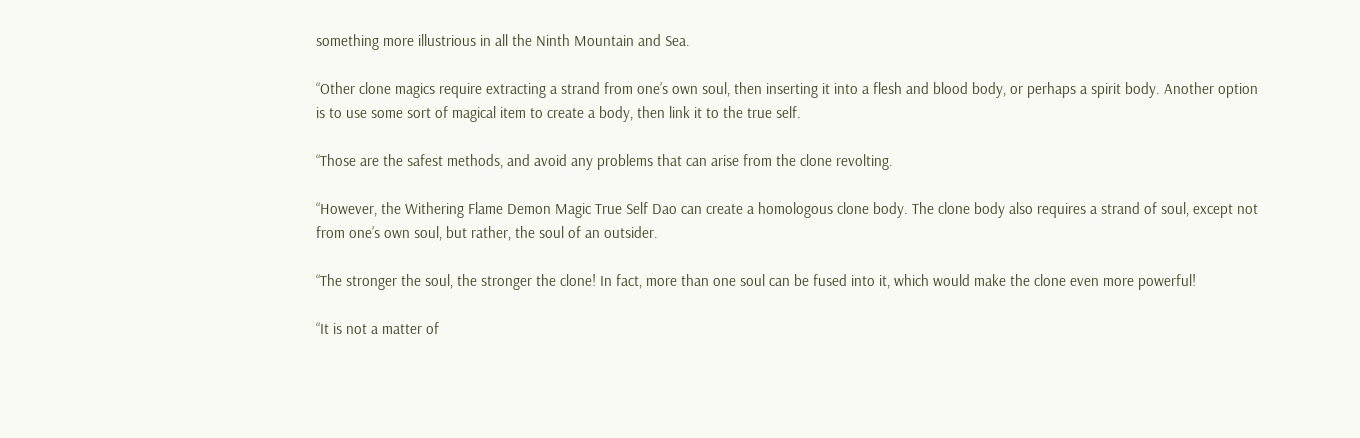something more illustrious in all the Ninth Mountain and Sea.

“Other clone magics require extracting a strand from one’s own soul, then inserting it into a flesh and blood body, or perhaps a spirit body. Another option is to use some sort of magical item to create a body, then link it to the true self.

“Those are the safest methods, and avoid any problems that can arise from the clone revolting.

“However, the Withering Flame Demon Magic True Self Dao can create a homologous clone body. The clone body also requires a strand of soul, except not from one’s own soul, but rather, the soul of an outsider.

“The stronger the soul, the stronger the clone! In fact, more than one soul can be fused into it, which would make the clone even more powerful!

“It is not a matter of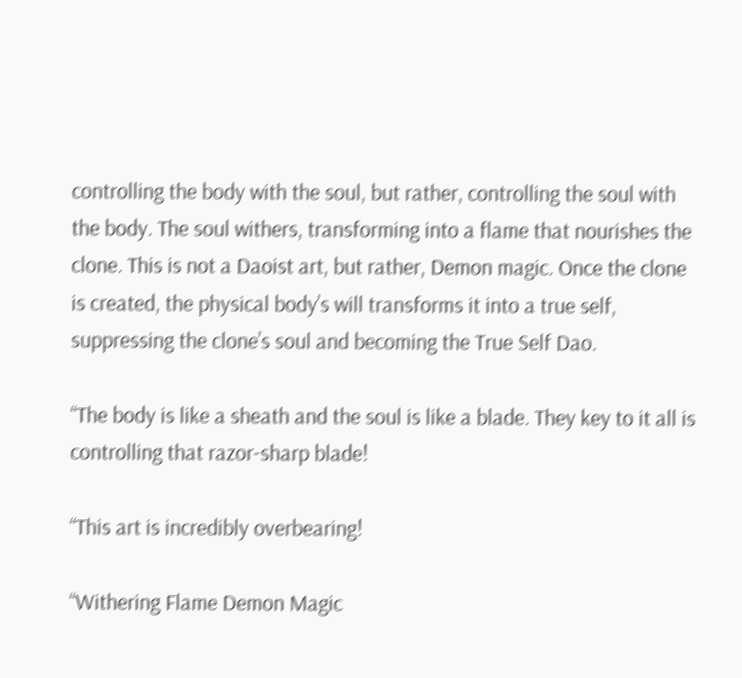controlling the body with the soul, but rather, controlling the soul with the body. The soul withers, transforming into a flame that nourishes the clone. This is not a Daoist art, but rather, Demon magic. Once the clone is created, the physical body’s will transforms it into a true self, suppressing the clone’s soul and becoming the True Self Dao.

“The body is like a sheath and the soul is like a blade. They key to it all is controlling that razor-sharp blade!

“This art is incredibly overbearing!

“Withering Flame Demon Magic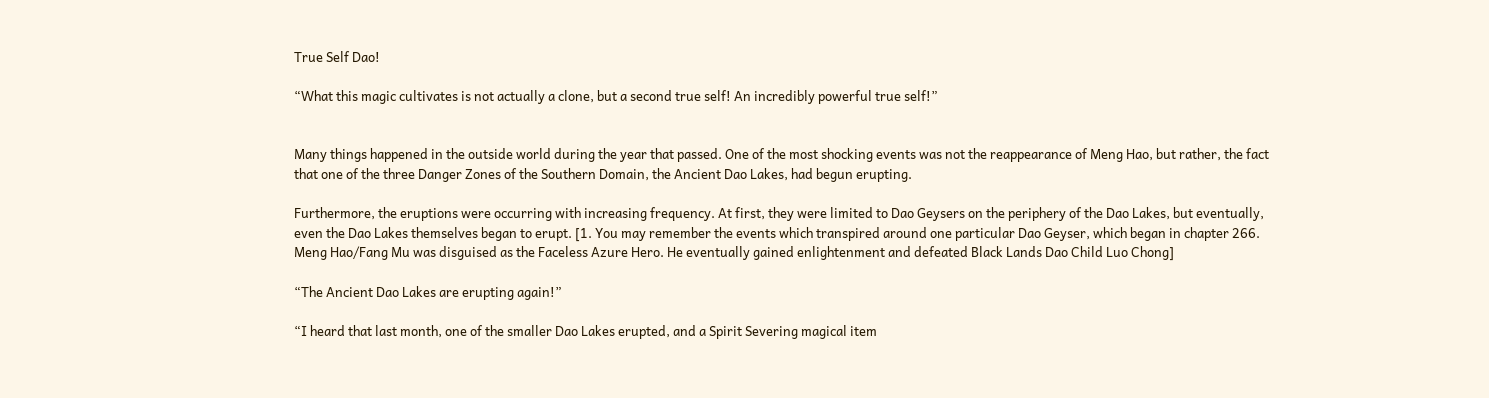True Self Dao!

“What this magic cultivates is not actually a clone, but a second true self! An incredibly powerful true self!”


Many things happened in the outside world during the year that passed. One of the most shocking events was not the reappearance of Meng Hao, but rather, the fact that one of the three Danger Zones of the Southern Domain, the Ancient Dao Lakes, had begun erupting.

Furthermore, the eruptions were occurring with increasing frequency. At first, they were limited to Dao Geysers on the periphery of the Dao Lakes, but eventually, even the Dao Lakes themselves began to erupt. [1. You may remember the events which transpired around one particular Dao Geyser, which began in chapter 266. Meng Hao/Fang Mu was disguised as the Faceless Azure Hero. He eventually gained enlightenment and defeated Black Lands Dao Child Luo Chong]

“The Ancient Dao Lakes are erupting again!”

“I heard that last month, one of the smaller Dao Lakes erupted, and a Spirit Severing magical item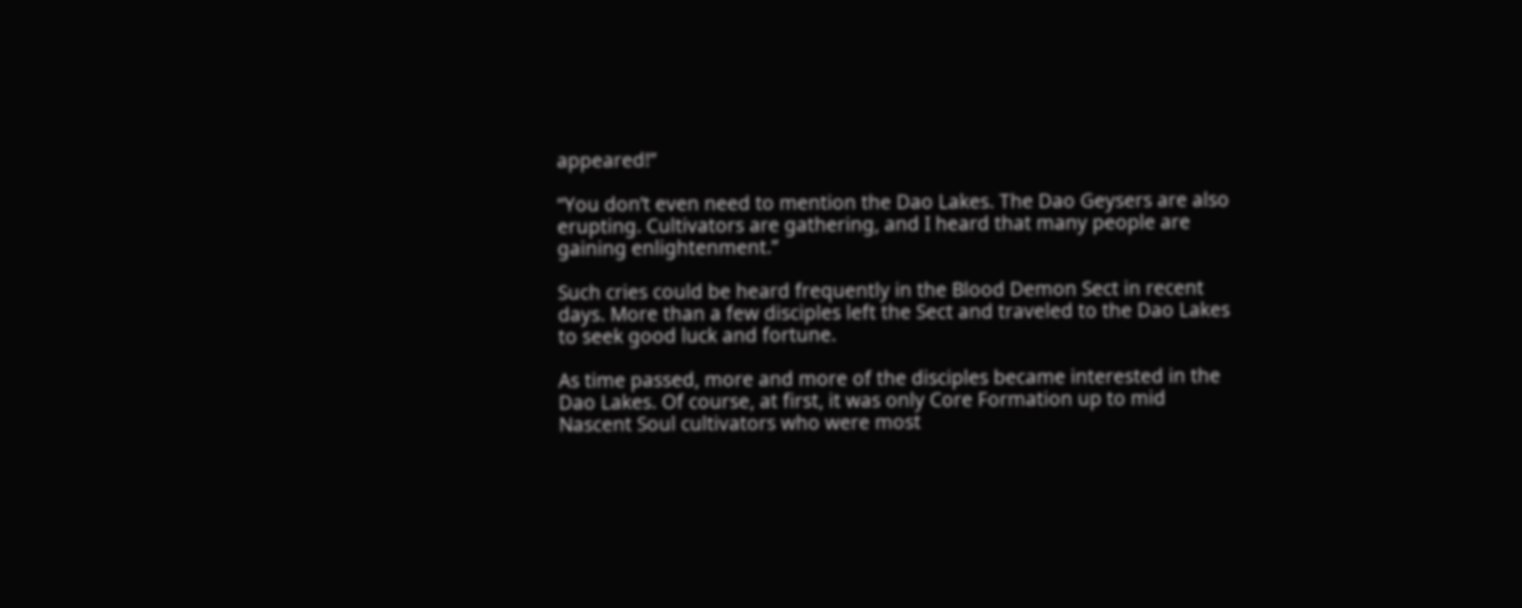appeared!”

“You don’t even need to mention the Dao Lakes. The Dao Geysers are also erupting. Cultivators are gathering, and I heard that many people are gaining enlightenment.”

Such cries could be heard frequently in the Blood Demon Sect in recent days. More than a few disciples left the Sect and traveled to the Dao Lakes to seek good luck and fortune.

As time passed, more and more of the disciples became interested in the Dao Lakes. Of course, at first, it was only Core Formation up to mid Nascent Soul cultivators who were most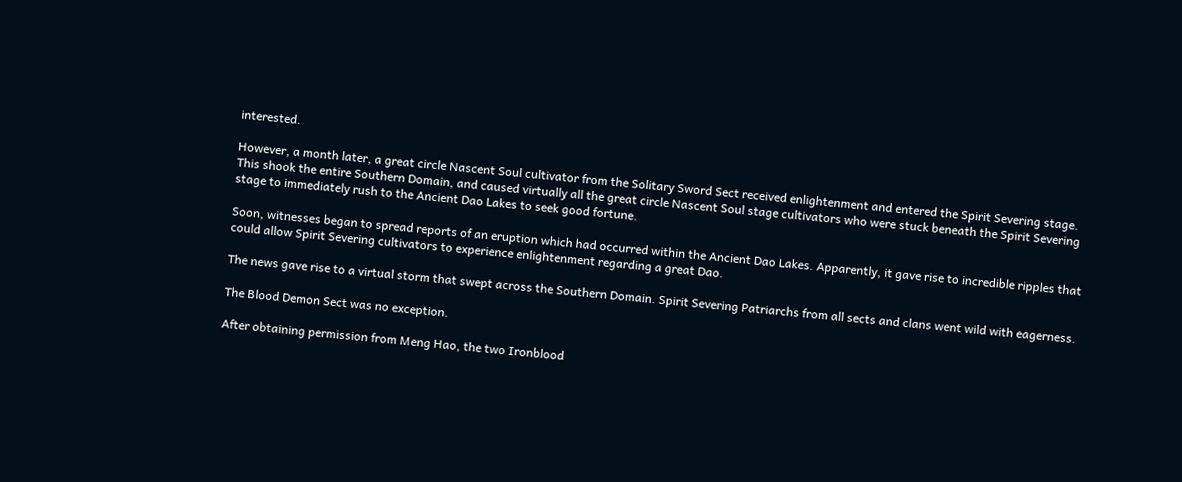interested.

However, a month later, a great circle Nascent Soul cultivator from the Solitary Sword Sect received enlightenment and entered the Spirit Severing stage. This shook the entire Southern Domain, and caused virtually all the great circle Nascent Soul stage cultivators who were stuck beneath the Spirit Severing stage to immediately rush to the Ancient Dao Lakes to seek good fortune.

Soon, witnesses began to spread reports of an eruption which had occurred within the Ancient Dao Lakes. Apparently, it gave rise to incredible ripples that could allow Spirit Severing cultivators to experience enlightenment regarding a great Dao.

The news gave rise to a virtual storm that swept across the Southern Domain. Spirit Severing Patriarchs from all sects and clans went wild with eagerness.

The Blood Demon Sect was no exception.

After obtaining permission from Meng Hao, the two Ironblood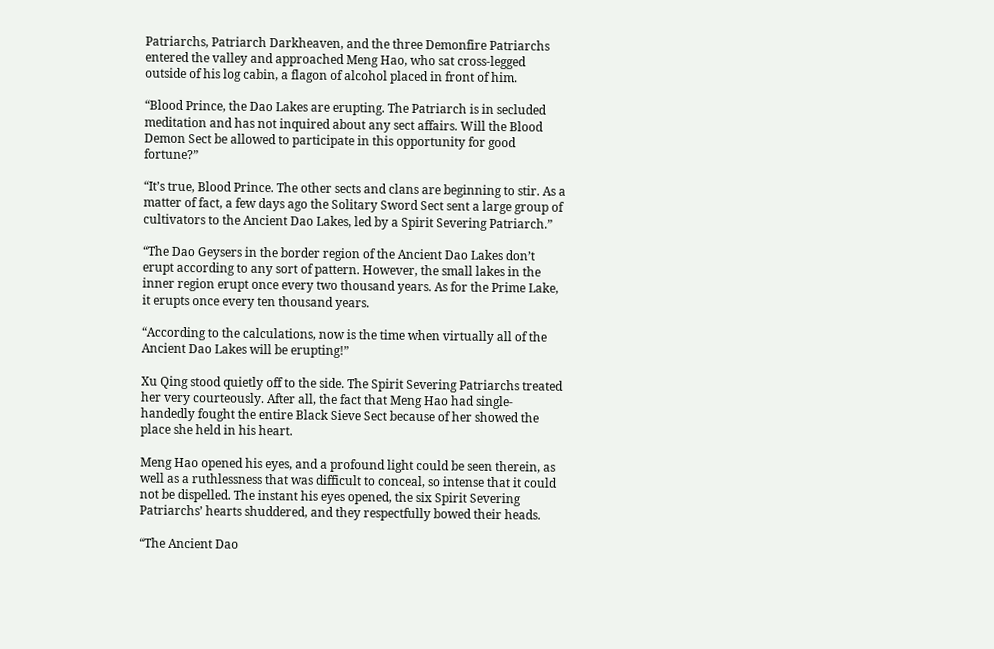Patriarchs, Patriarch Darkheaven, and the three Demonfire Patriarchs entered the valley and approached Meng Hao, who sat cross-legged outside of his log cabin, a flagon of alcohol placed in front of him.

“Blood Prince, the Dao Lakes are erupting. The Patriarch is in secluded meditation and has not inquired about any sect affairs. Will the Blood Demon Sect be allowed to participate in this opportunity for good fortune?”

“It’s true, Blood Prince. The other sects and clans are beginning to stir. As a matter of fact, a few days ago the Solitary Sword Sect sent a large group of cultivators to the Ancient Dao Lakes, led by a Spirit Severing Patriarch.”

“The Dao Geysers in the border region of the Ancient Dao Lakes don’t erupt according to any sort of pattern. However, the small lakes in the inner region erupt once every two thousand years. As for the Prime Lake, it erupts once every ten thousand years.

“According to the calculations, now is the time when virtually all of the Ancient Dao Lakes will be erupting!”

Xu Qing stood quietly off to the side. The Spirit Severing Patriarchs treated her very courteously. After all, the fact that Meng Hao had single-handedly fought the entire Black Sieve Sect because of her showed the place she held in his heart.

Meng Hao opened his eyes, and a profound light could be seen therein, as well as a ruthlessness that was difficult to conceal, so intense that it could not be dispelled. The instant his eyes opened, the six Spirit Severing Patriarchs’ hearts shuddered, and they respectfully bowed their heads.

“The Ancient Dao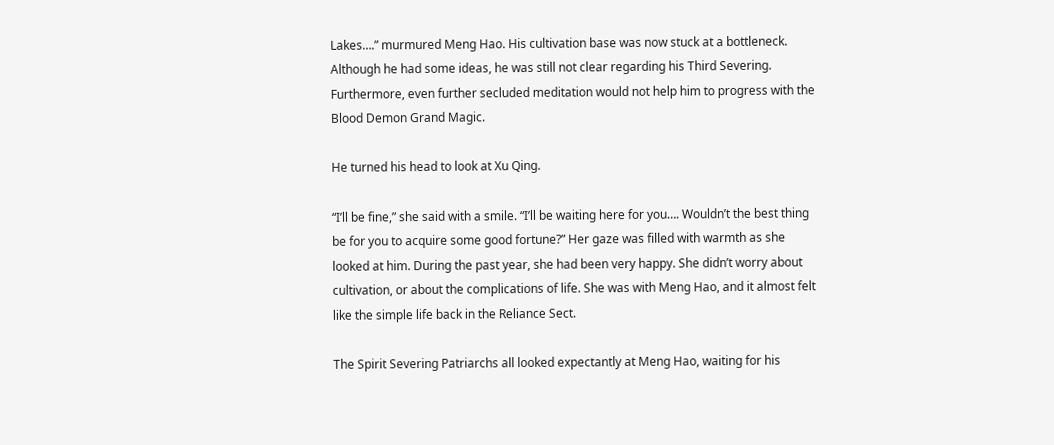Lakes….” murmured Meng Hao. His cultivation base was now stuck at a bottleneck. Although he had some ideas, he was still not clear regarding his Third Severing. Furthermore, even further secluded meditation would not help him to progress with the Blood Demon Grand Magic.

He turned his head to look at Xu Qing.

“I’ll be fine,” she said with a smile. “I’ll be waiting here for you…. Wouldn’t the best thing be for you to acquire some good fortune?” Her gaze was filled with warmth as she looked at him. During the past year, she had been very happy. She didn’t worry about cultivation, or about the complications of life. She was with Meng Hao, and it almost felt like the simple life back in the Reliance Sect.

The Spirit Severing Patriarchs all looked expectantly at Meng Hao, waiting for his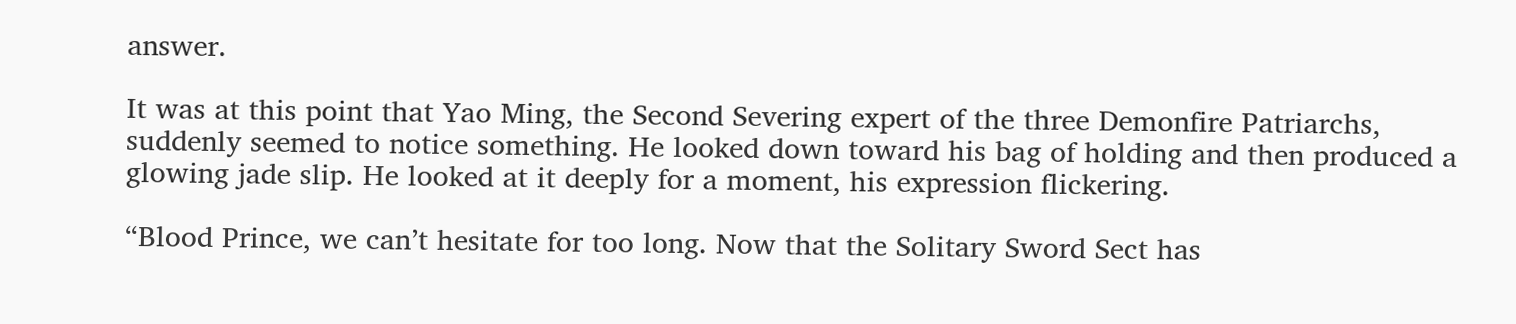answer.

It was at this point that Yao Ming, the Second Severing expert of the three Demonfire Patriarchs, suddenly seemed to notice something. He looked down toward his bag of holding and then produced a glowing jade slip. He looked at it deeply for a moment, his expression flickering.

“Blood Prince, we can’t hesitate for too long. Now that the Solitary Sword Sect has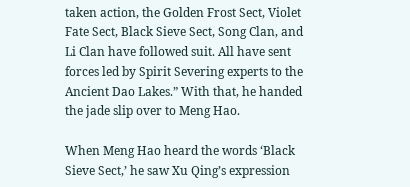taken action, the Golden Frost Sect, Violet Fate Sect, Black Sieve Sect, Song Clan, and Li Clan have followed suit. All have sent forces led by Spirit Severing experts to the Ancient Dao Lakes.” With that, he handed the jade slip over to Meng Hao.

When Meng Hao heard the words ‘Black Sieve Sect,’ he saw Xu Qing’s expression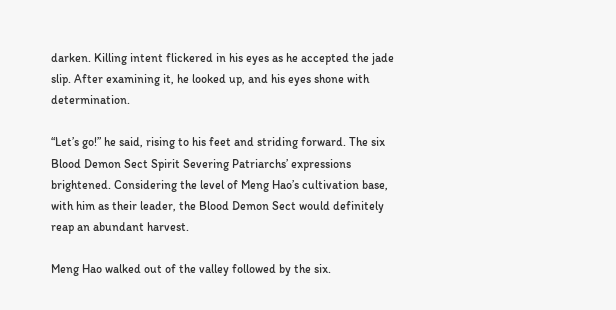darken. Killing intent flickered in his eyes as he accepted the jade slip. After examining it, he looked up, and his eyes shone with determination.

“Let’s go!” he said, rising to his feet and striding forward. The six Blood Demon Sect Spirit Severing Patriarchs’ expressions brightened. Considering the level of Meng Hao’s cultivation base, with him as their leader, the Blood Demon Sect would definitely reap an abundant harvest.

Meng Hao walked out of the valley followed by the six.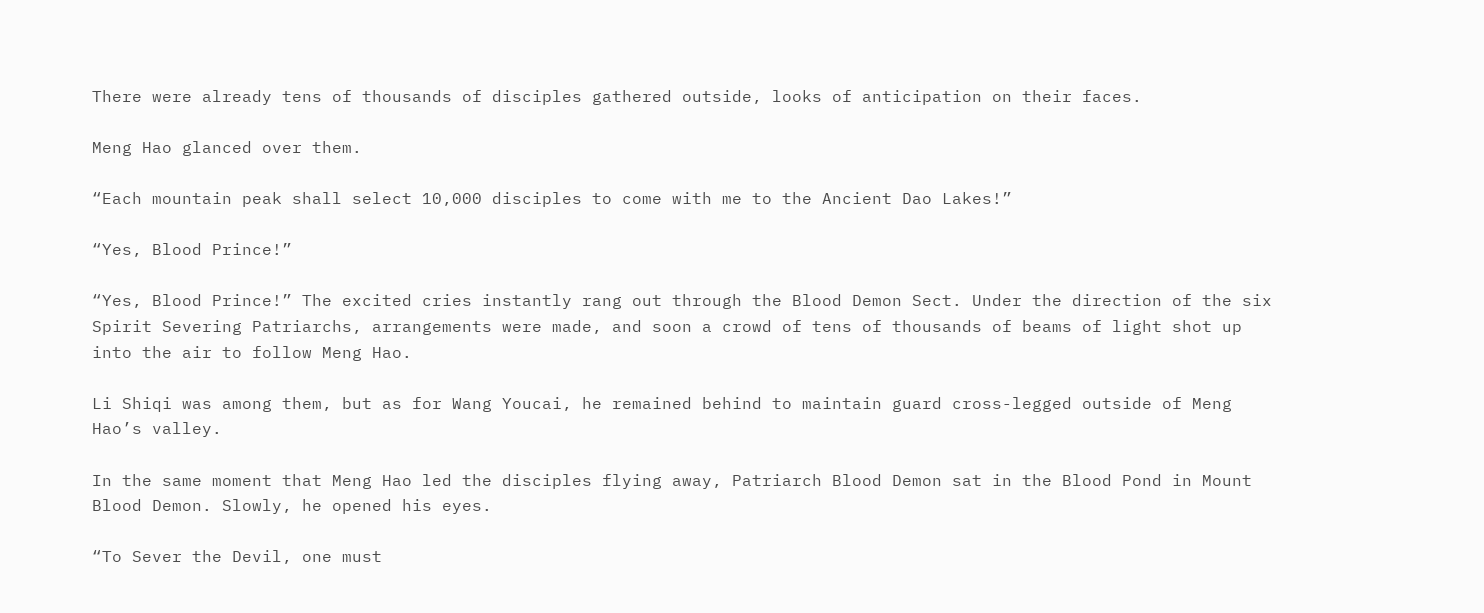There were already tens of thousands of disciples gathered outside, looks of anticipation on their faces.

Meng Hao glanced over them.

“Each mountain peak shall select 10,000 disciples to come with me to the Ancient Dao Lakes!”

“Yes, Blood Prince!”

“Yes, Blood Prince!” The excited cries instantly rang out through the Blood Demon Sect. Under the direction of the six Spirit Severing Patriarchs, arrangements were made, and soon a crowd of tens of thousands of beams of light shot up into the air to follow Meng Hao.

Li Shiqi was among them, but as for Wang Youcai, he remained behind to maintain guard cross-legged outside of Meng Hao’s valley.

In the same moment that Meng Hao led the disciples flying away, Patriarch Blood Demon sat in the Blood Pond in Mount Blood Demon. Slowly, he opened his eyes.

“To Sever the Devil, one must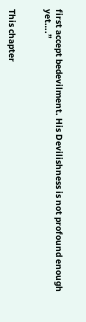first accept bedevilment. His Devilishness is not profound enough yet….”


This chapter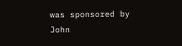was sponsored by John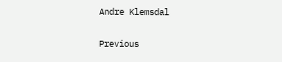Andre Klemsdal

Previous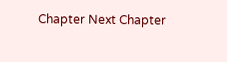Chapter Next Chapter